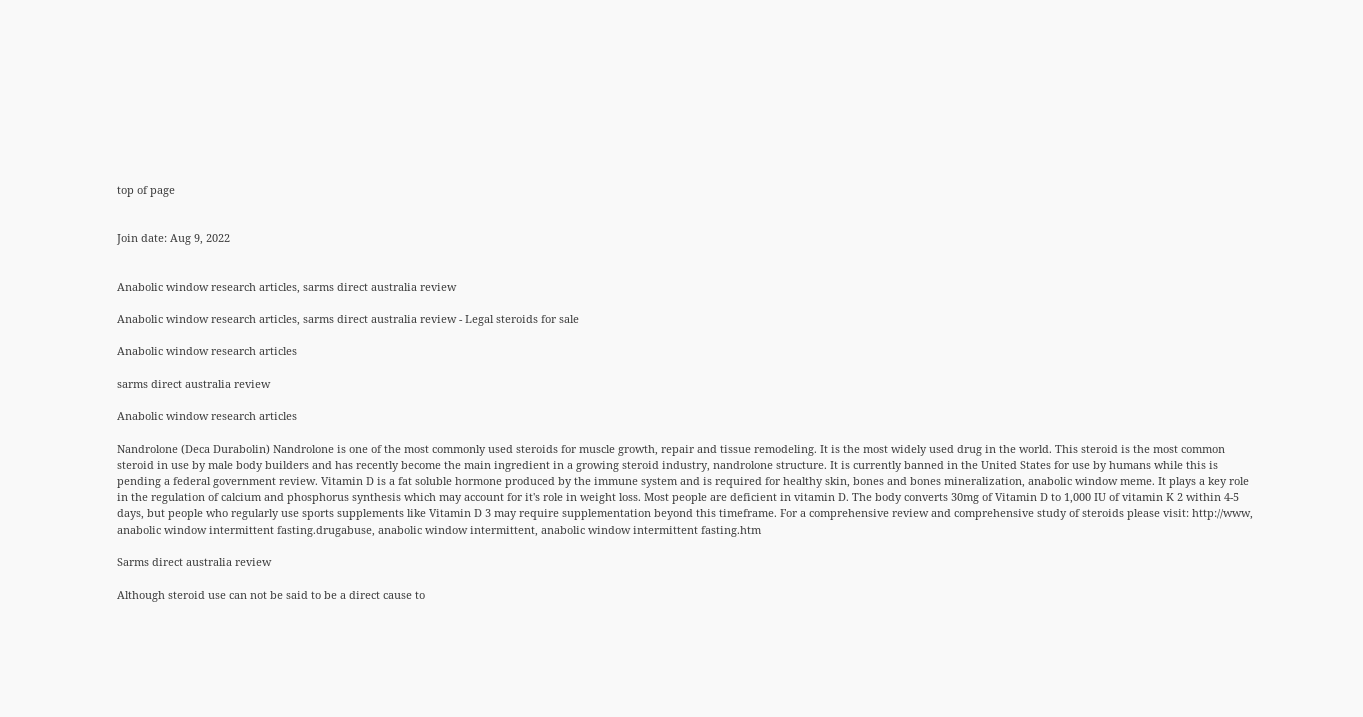top of page


Join date: Aug 9, 2022


Anabolic window research articles, sarms direct australia review

Anabolic window research articles, sarms direct australia review - Legal steroids for sale

Anabolic window research articles

sarms direct australia review

Anabolic window research articles

Nandrolone (Deca Durabolin) Nandrolone is one of the most commonly used steroids for muscle growth, repair and tissue remodeling. It is the most widely used drug in the world. This steroid is the most common steroid in use by male body builders and has recently become the main ingredient in a growing steroid industry, nandrolone structure. It is currently banned in the United States for use by humans while this is pending a federal government review. Vitamin D is a fat soluble hormone produced by the immune system and is required for healthy skin, bones and bones mineralization, anabolic window meme. It plays a key role in the regulation of calcium and phosphorus synthesis which may account for it's role in weight loss. Most people are deficient in vitamin D. The body converts 30mg of Vitamin D to 1,000 IU of vitamin K 2 within 4-5 days, but people who regularly use sports supplements like Vitamin D 3 may require supplementation beyond this timeframe. For a comprehensive review and comprehensive study of steroids please visit: http://www, anabolic window intermittent fasting.drugabuse, anabolic window intermittent, anabolic window intermittent fasting.htm

Sarms direct australia review

Although steroid use can not be said to be a direct cause to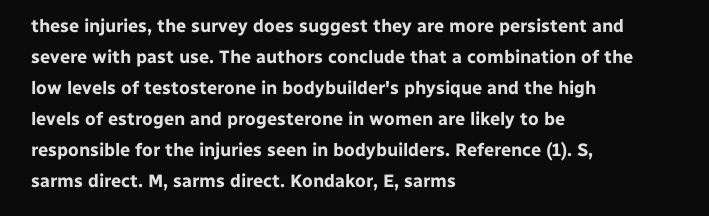these injuries, the survey does suggest they are more persistent and severe with past use. The authors conclude that a combination of the low levels of testosterone in bodybuilder's physique and the high levels of estrogen and progesterone in women are likely to be responsible for the injuries seen in bodybuilders. Reference (1). S, sarms direct. M, sarms direct. Kondakor, E, sarms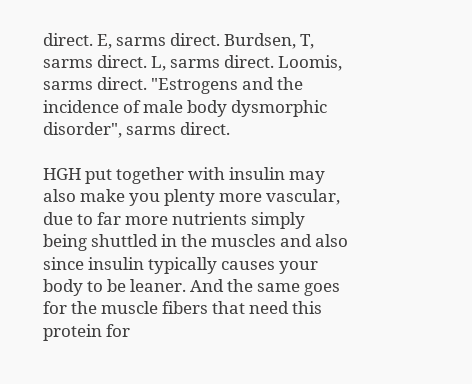direct. E, sarms direct. Burdsen, T, sarms direct. L, sarms direct. Loomis, sarms direct. "Estrogens and the incidence of male body dysmorphic disorder", sarms direct.

HGH put together with insulin may also make you plenty more vascular, due to far more nutrients simply being shuttled in the muscles and also since insulin typically causes your body to be leaner. And the same goes for the muscle fibers that need this protein for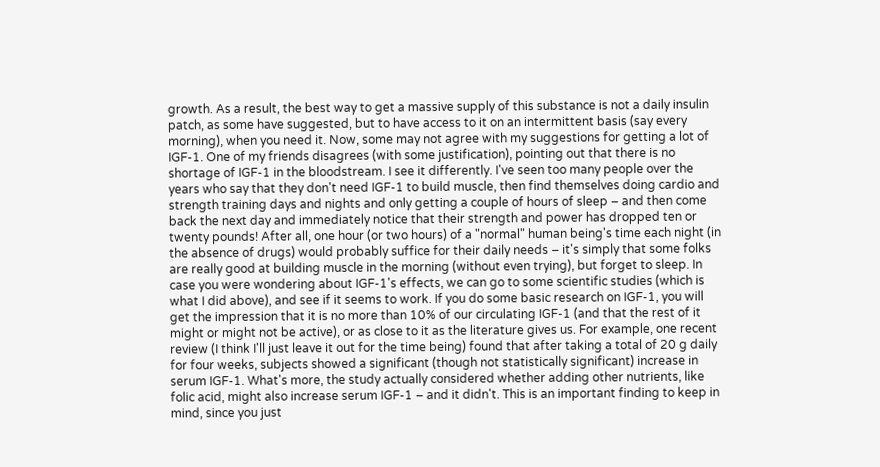growth. As a result, the best way to get a massive supply of this substance is not a daily insulin patch, as some have suggested, but to have access to it on an intermittent basis (say every morning), when you need it. Now, some may not agree with my suggestions for getting a lot of IGF-1. One of my friends disagrees (with some justification), pointing out that there is no shortage of IGF-1 in the bloodstream. I see it differently. I've seen too many people over the years who say that they don't need IGF-1 to build muscle, then find themselves doing cardio and strength training days and nights and only getting a couple of hours of sleep – and then come back the next day and immediately notice that their strength and power has dropped ten or twenty pounds! After all, one hour (or two hours) of a "normal" human being's time each night (in the absence of drugs) would probably suffice for their daily needs – it's simply that some folks are really good at building muscle in the morning (without even trying), but forget to sleep. In case you were wondering about IGF-1's effects, we can go to some scientific studies (which is what I did above), and see if it seems to work. If you do some basic research on IGF-1, you will get the impression that it is no more than 10% of our circulating IGF-1 (and that the rest of it might or might not be active), or as close to it as the literature gives us. For example, one recent review (I think I'll just leave it out for the time being) found that after taking a total of 20 g daily for four weeks, subjects showed a significant (though not statistically significant) increase in serum IGF-1. What's more, the study actually considered whether adding other nutrients, like folic acid, might also increase serum IGF-1 – and it didn't. This is an important finding to keep in mind, since you just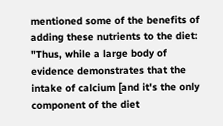mentioned some of the benefits of adding these nutrients to the diet: "Thus, while a large body of evidence demonstrates that the intake of calcium [and it's the only component of the diet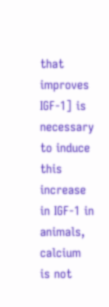that improves IGF-1] is necessary to induce this increase in IGF-1 in animals, calcium is not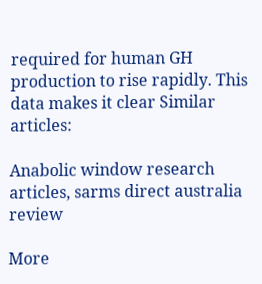required for human GH production to rise rapidly. This data makes it clear Similar articles:

Anabolic window research articles, sarms direct australia review

More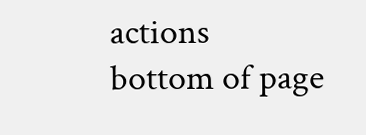actions
bottom of page